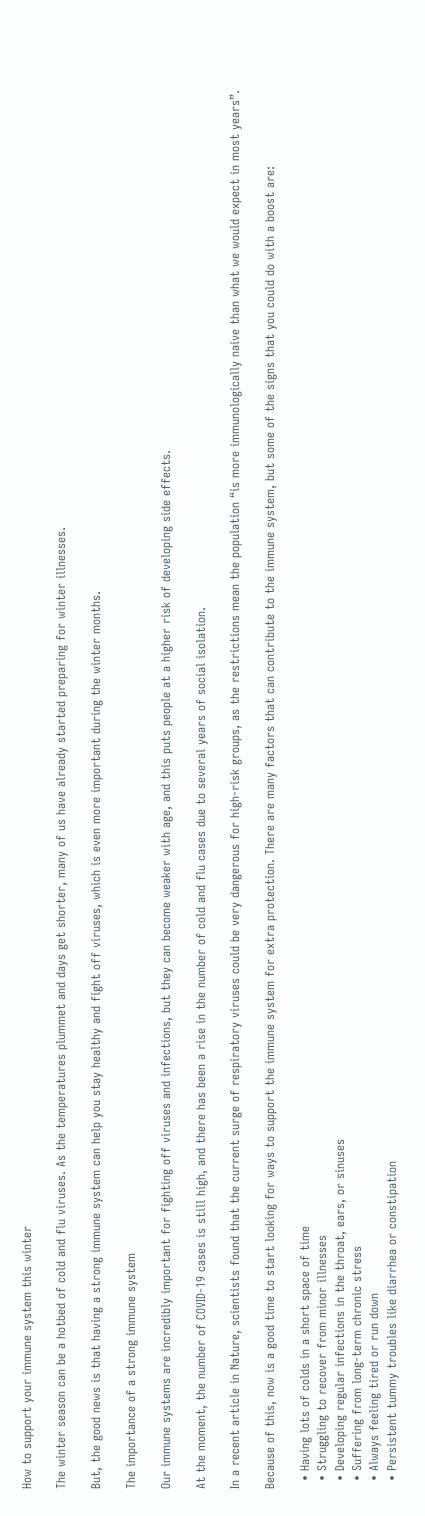How to support your immune system this winter

The winter season can be a hotbed of cold and flu viruses. As the temperatures plummet and days get shorter, many of us have already started preparing for winter illnesses.

But, the good news is that having a strong immune system can help you stay healthy and fight off viruses, which is even more important during the winter months.

The importance of a strong immune system

Our immune systems are incredibly important for fighting off viruses and infections, but they can become weaker with age, and this puts people at a higher risk of developing side effects.

At the moment, the number of COVID-19 cases is still high, and there has been a rise in the number of cold and flu cases due to several years of social isolation.

In a recent article in Nature, scientists found that the current surge of respiratory viruses could be very dangerous for high-risk groups, as the restrictions mean the population “is more immunologically naive than what we would expect in most years”.

Because of this, now is a good time to start looking for ways to support the immune system for extra protection. There are many factors that can contribute to the immune system, but some of the signs that you could do with a boost are:

  • Having lots of colds in a short space of time
  • Struggling to recover from minor illnesses
  • Developing regular infections in the throat, ears, or sinuses
  • Suffering from long-term chronic stress
  • Always feeling tired or run down
  • Persistent tummy troubles like diarrhea or constipation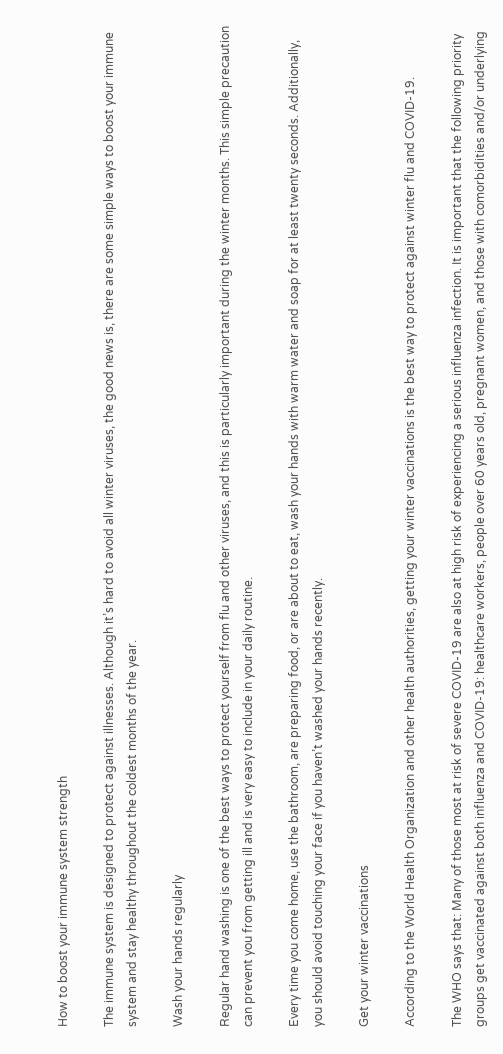How to boost your immune system strength

The immune system is designed to protect against illnesses. Although it’s hard to avoid all winter viruses, the good news is, there are some simple ways to boost your immune system and stay healthy throughout the coldest months of the year.

Wash your hands regularly

Regular hand washing is one of the best ways to protect yourself from flu and other viruses, and this is particularly important during the winter months. This simple precaution can prevent you from getting ill and is very easy to include in your daily routine.

Every time you come home, use the bathroom, are preparing food, or are about to eat, wash your hands with warm water and soap for at least twenty seconds. Additionally, you should avoid touching your face if you haven’t washed your hands recently.

Get your winter vaccinations

According to the World Health Organization and other health authorities, getting your winter vaccinations is the best way to protect against winter flu and COVID-19.

The WHO says that: Many of those most at risk of severe COVID-19 are also at high risk of experiencing a serious influenza infection. It is important that the following priority groups get vaccinated against both influenza and COVID-19: healthcare workers, people over 60 years old, pregnant women, and those with comorbidities and/or underlying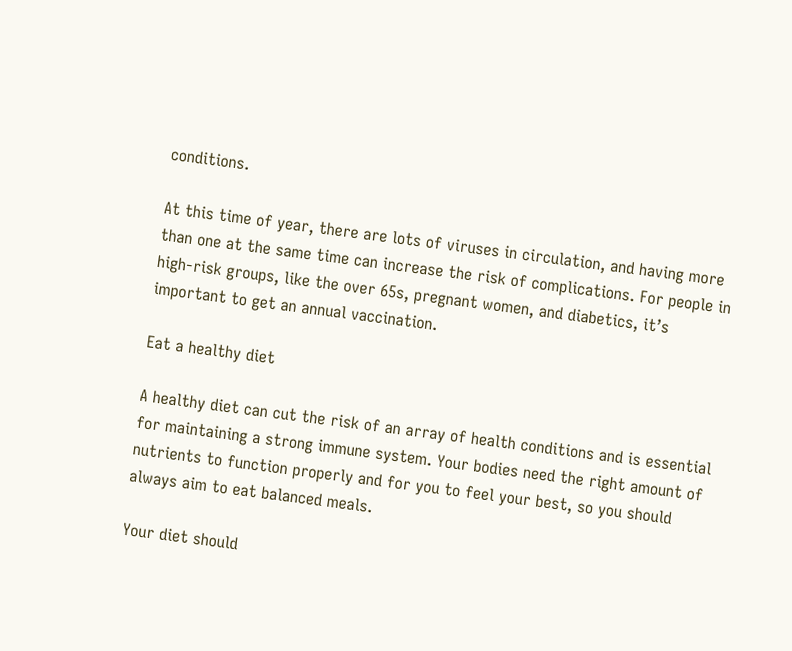conditions.

At this time of year, there are lots of viruses in circulation, and having more than one at the same time can increase the risk of complications. For people in high-risk groups, like the over 65s, pregnant women, and diabetics, it’s important to get an annual vaccination.

Eat a healthy diet

A healthy diet can cut the risk of an array of health conditions and is essential for maintaining a strong immune system. Your bodies need the right amount of nutrients to function properly and for you to feel your best, so you should always aim to eat balanced meals.

Your diet should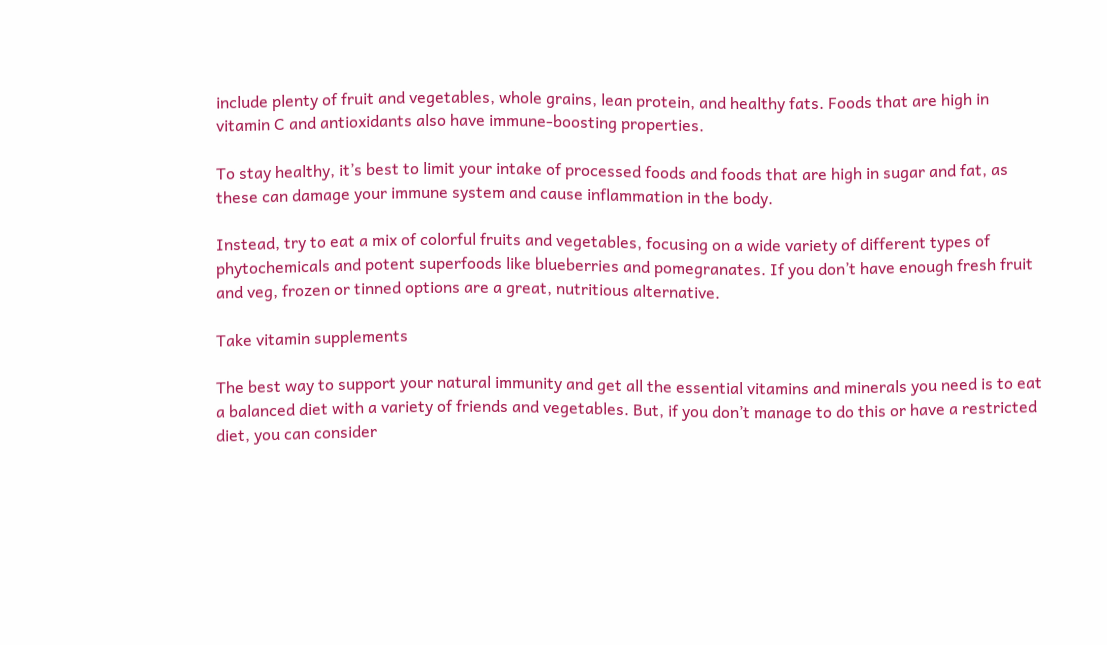include plenty of fruit and vegetables, whole grains, lean protein, and healthy fats. Foods that are high in vitamin C and antioxidants also have immune-boosting properties.

To stay healthy, it’s best to limit your intake of processed foods and foods that are high in sugar and fat, as these can damage your immune system and cause inflammation in the body.

Instead, try to eat a mix of colorful fruits and vegetables, focusing on a wide variety of different types of phytochemicals and potent superfoods like blueberries and pomegranates. If you don’t have enough fresh fruit and veg, frozen or tinned options are a great, nutritious alternative.

Take vitamin supplements

The best way to support your natural immunity and get all the essential vitamins and minerals you need is to eat a balanced diet with a variety of friends and vegetables. But, if you don’t manage to do this or have a restricted diet, you can consider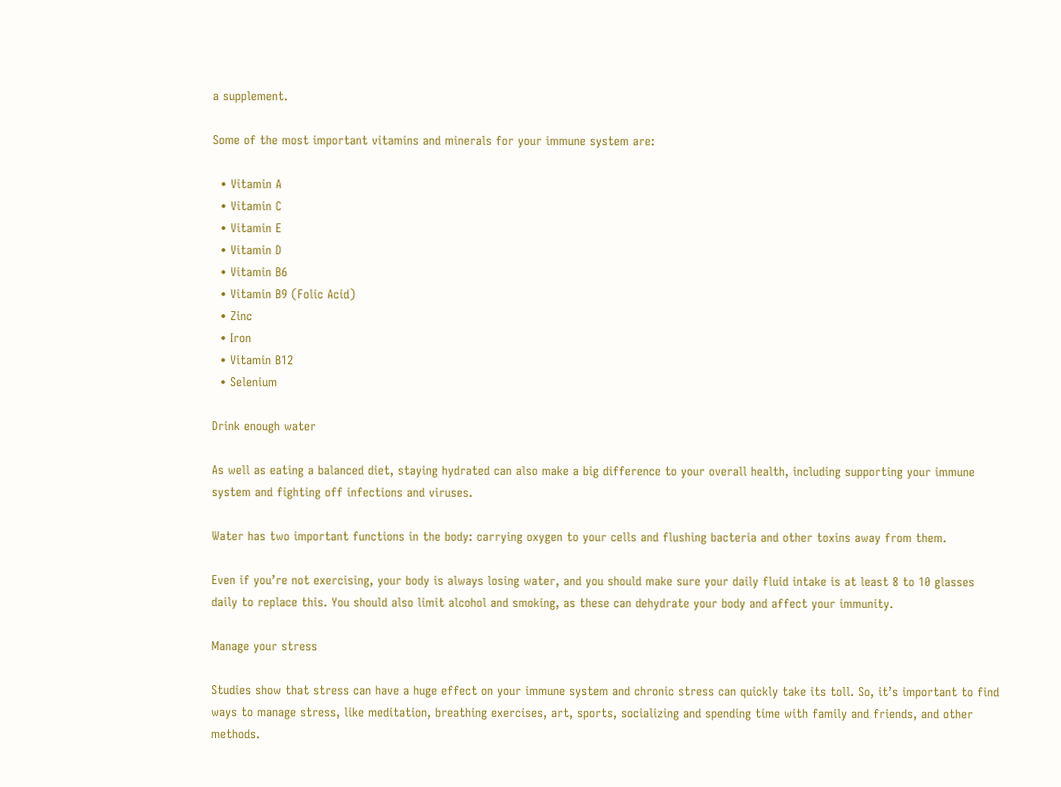a supplement.

Some of the most important vitamins and minerals for your immune system are:

  • Vitamin A
  • Vitamin C
  • Vitamin E
  • Vitamin D
  • Vitamin B6
  • Vitamin B9 (Folic Acid)
  • Zinc
  • Iron
  • Vitamin B12
  • Selenium

Drink enough water

As well as eating a balanced diet, staying hydrated can also make a big difference to your overall health, including supporting your immune system and fighting off infections and viruses.

Water has two important functions in the body: carrying oxygen to your cells and flushing bacteria and other toxins away from them.

Even if you’re not exercising, your body is always losing water, and you should make sure your daily fluid intake is at least 8 to 10 glasses daily to replace this. You should also limit alcohol and smoking, as these can dehydrate your body and affect your immunity.

Manage your stress

Studies show that stress can have a huge effect on your immune system and chronic stress can quickly take its toll. So, it’s important to find ways to manage stress, like meditation, breathing exercises, art, sports, socializing and spending time with family and friends, and other methods.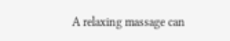A relaxing massage can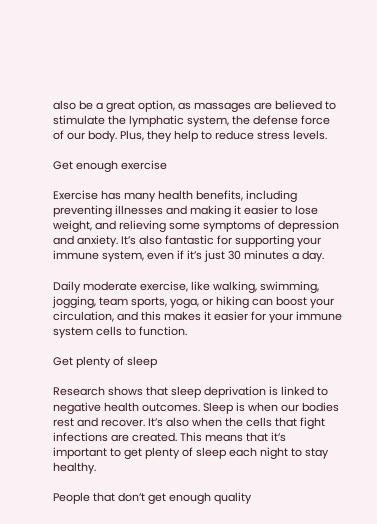also be a great option, as massages are believed to stimulate the lymphatic system, the defense force of our body. Plus, they help to reduce stress levels.

Get enough exercise

Exercise has many health benefits, including preventing illnesses and making it easier to lose weight, and relieving some symptoms of depression and anxiety. It’s also fantastic for supporting your immune system, even if it’s just 30 minutes a day.

Daily moderate exercise, like walking, swimming, jogging, team sports, yoga, or hiking can boost your circulation, and this makes it easier for your immune system cells to function.

Get plenty of sleep

Research shows that sleep deprivation is linked to negative health outcomes. Sleep is when our bodies rest and recover. It’s also when the cells that fight infections are created. This means that it’s important to get plenty of sleep each night to stay healthy.

People that don’t get enough quality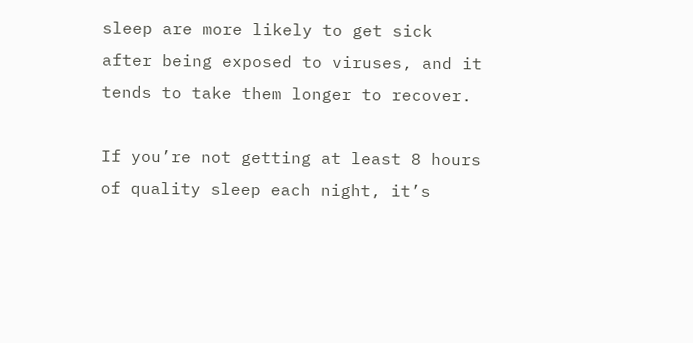sleep are more likely to get sick after being exposed to viruses, and it tends to take them longer to recover.

If you’re not getting at least 8 hours of quality sleep each night, it’s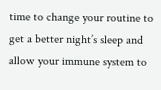time to change your routine to get a better night’s sleep and allow your immune system to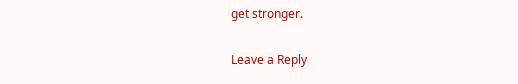get stronger.

Leave a Reply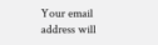Your email address will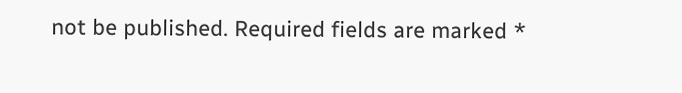not be published. Required fields are marked *